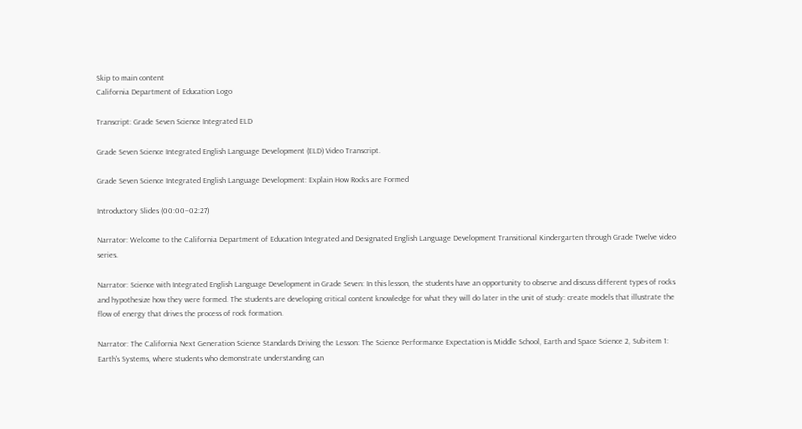Skip to main content
California Department of Education Logo

Transcript: Grade Seven Science Integrated ELD

Grade Seven Science Integrated English Language Development (ELD) Video Transcript.

Grade Seven Science Integrated English Language Development: Explain How Rocks are Formed

Introductory Slides (00:00–02:27)

Narrator: Welcome to the California Department of Education Integrated and Designated English Language Development Transitional Kindergarten through Grade Twelve video series.

Narrator: Science with Integrated English Language Development in Grade Seven: In this lesson, the students have an opportunity to observe and discuss different types of rocks and hypothesize how they were formed. The students are developing critical content knowledge for what they will do later in the unit of study: create models that illustrate the flow of energy that drives the process of rock formation.

Narrator: The California Next Generation Science Standards Driving the Lesson: The Science Performance Expectation is Middle School, Earth and Space Science 2, Sub-item 1: Earth's Systems, where students who demonstrate understanding can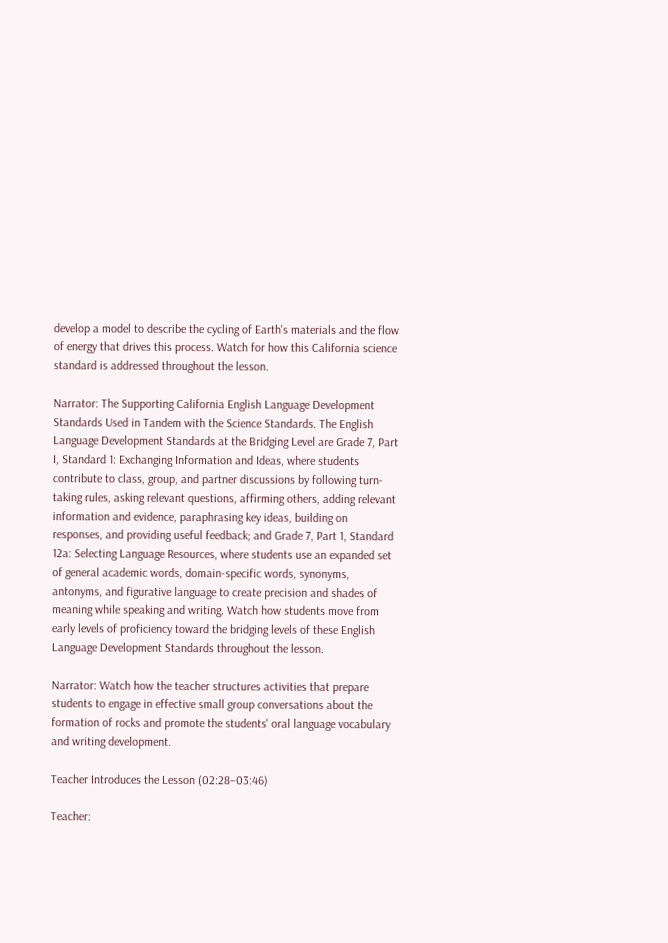develop a model to describe the cycling of Earth's materials and the flow of energy that drives this process. Watch for how this California science standard is addressed throughout the lesson.

Narrator: The Supporting California English Language Development Standards Used in Tandem with the Science Standards. The English Language Development Standards at the Bridging Level are Grade 7, Part I, Standard 1: Exchanging Information and Ideas, where students contribute to class, group, and partner discussions by following turn-taking rules, asking relevant questions, affirming others, adding relevant information and evidence, paraphrasing key ideas, building on responses, and providing useful feedback; and Grade 7, Part 1, Standard 12a: Selecting Language Resources, where students use an expanded set of general academic words, domain-specific words, synonyms, antonyms, and figurative language to create precision and shades of meaning while speaking and writing. Watch how students move from early levels of proficiency toward the bridging levels of these English Language Development Standards throughout the lesson.

Narrator: Watch how the teacher structures activities that prepare students to engage in effective small group conversations about the formation of rocks and promote the students' oral language vocabulary and writing development.

Teacher Introduces the Lesson (02:28–03:46)

Teacher: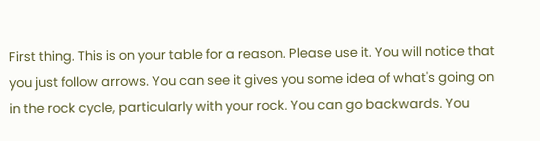First thing. This is on your table for a reason. Please use it. You will notice that you just follow arrows. You can see it gives you some idea of what's going on in the rock cycle, particularly with your rock. You can go backwards. You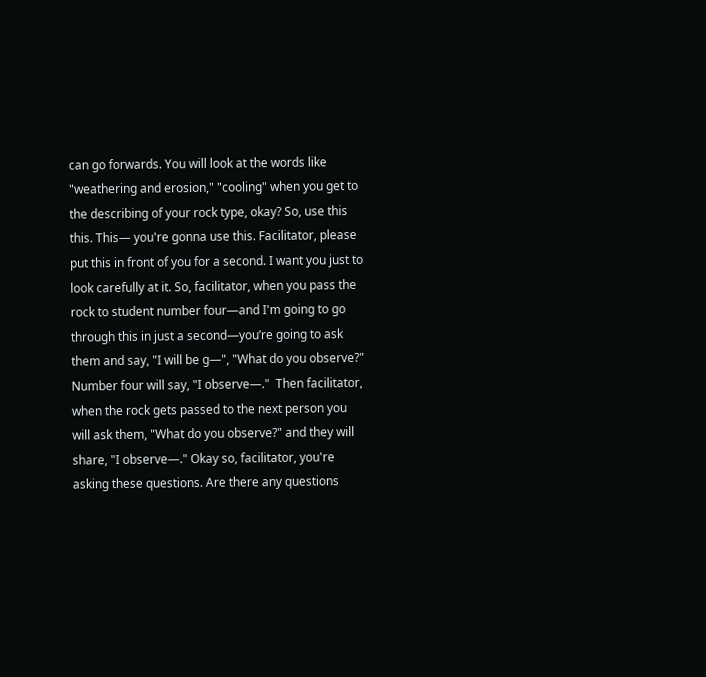can go forwards. You will look at the words like "weathering and erosion," "cooling" when you get to the describing of your rock type, okay? So, use this this. This— you're gonna use this. Facilitator, please put this in front of you for a second. I want you just to look carefully at it. So, facilitator, when you pass the rock to student number four—and I'm going to go through this in just a second—you’re going to ask them and say, "I will be g—", "What do you observe?" Number four will say, "I observe—."  Then facilitator, when the rock gets passed to the next person you will ask them, "What do you observe?" and they will share, "I observe—." Okay so, facilitator, you're asking these questions. Are there any questions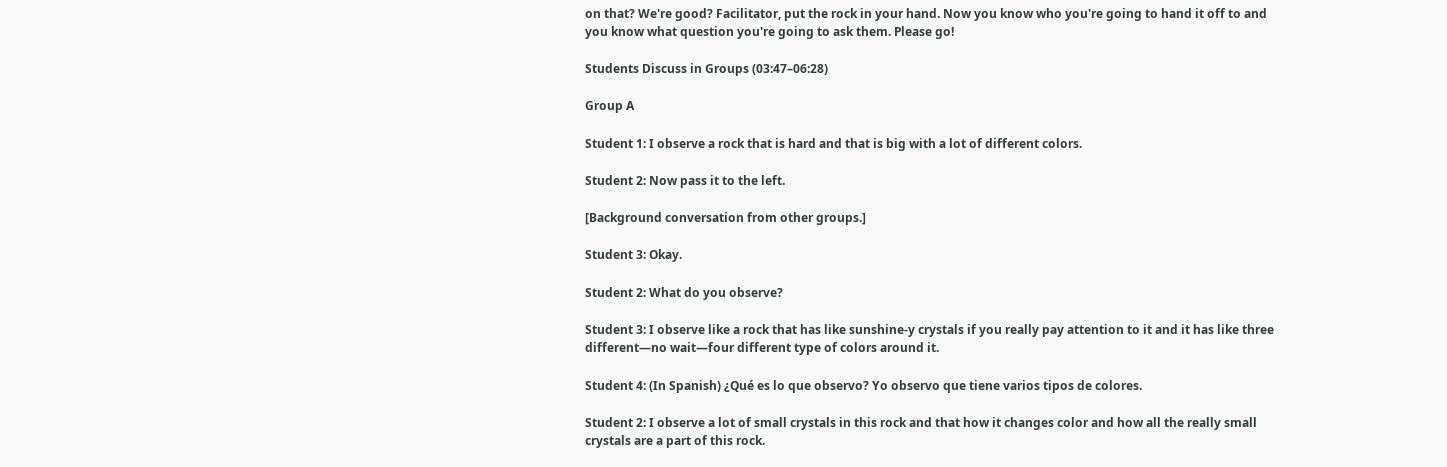on that? We're good? Facilitator, put the rock in your hand. Now you know who you're going to hand it off to and you know what question you're going to ask them. Please go!

Students Discuss in Groups (03:47–06:28)

Group A

Student 1: I observe a rock that is hard and that is big with a lot of different colors.

Student 2: Now pass it to the left.

[Background conversation from other groups.]

Student 3: Okay.

Student 2: What do you observe?

Student 3: I observe like a rock that has like sunshine-y crystals if you really pay attention to it and it has like three different—no wait—four different type of colors around it.

Student 4: (In Spanish) ¿Qué es lo que observo? Yo observo que tiene varios tipos de colores.

Student 2: I observe a lot of small crystals in this rock and that how it changes color and how all the really small crystals are a part of this rock.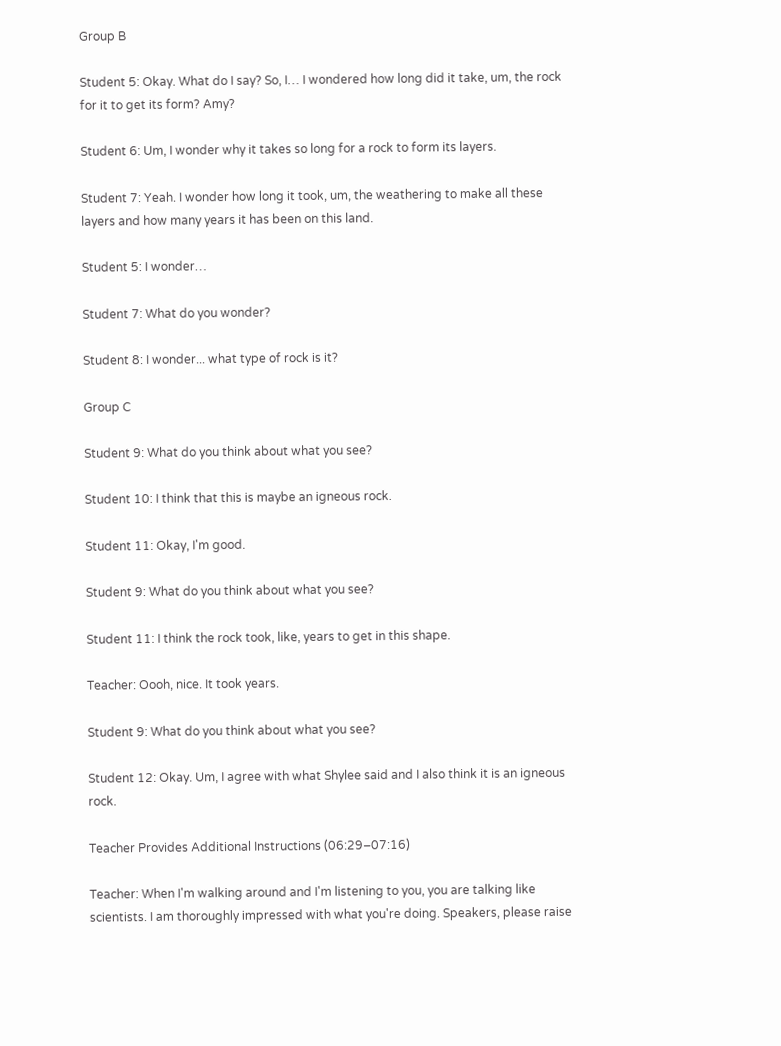Group B

Student 5: Okay. What do I say? So, I… I wondered how long did it take, um, the rock for it to get its form? Amy?

Student 6: Um, I wonder why it takes so long for a rock to form its layers.

Student 7: Yeah. I wonder how long it took, um, the weathering to make all these layers and how many years it has been on this land.

Student 5: I wonder…

Student 7: What do you wonder?

Student 8: I wonder... what type of rock is it?

Group C

Student 9: What do you think about what you see?

Student 10: I think that this is maybe an igneous rock.

Student 11: Okay, I'm good.

Student 9: What do you think about what you see?

Student 11: I think the rock took, like, years to get in this shape.

Teacher: Oooh, nice. It took years.

Student 9: What do you think about what you see?

Student 12: Okay. Um, I agree with what Shylee said and I also think it is an igneous rock.

Teacher Provides Additional Instructions (06:29–07:16)

Teacher: When I'm walking around and I'm listening to you, you are talking like scientists. I am thoroughly impressed with what you're doing. Speakers, please raise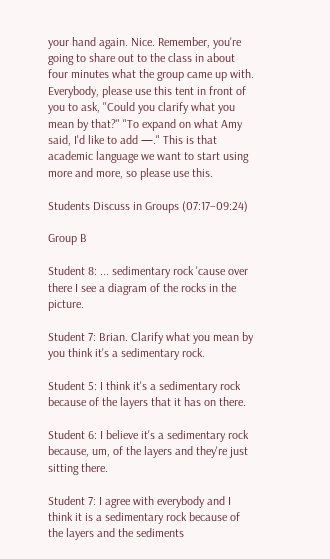your hand again. Nice. Remember, you're going to share out to the class in about four minutes what the group came up with. Everybody, please use this tent in front of you to ask, "Could you clarify what you mean by that?" "To expand on what Amy said, I'd like to add —." This is that academic language we want to start using more and more, so please use this.

Students Discuss in Groups (07:17–09:24)

Group B

Student 8: ... sedimentary rock 'cause over there I see a diagram of the rocks in the picture.

Student 7: Brian. Clarify what you mean by you think it's a sedimentary rock.

Student 5: I think it's a sedimentary rock because of the layers that it has on there.

Student 6: I believe it's a sedimentary rock because, um, of the layers and they're just sitting there.

Student 7: I agree with everybody and I think it is a sedimentary rock because of the layers and the sediments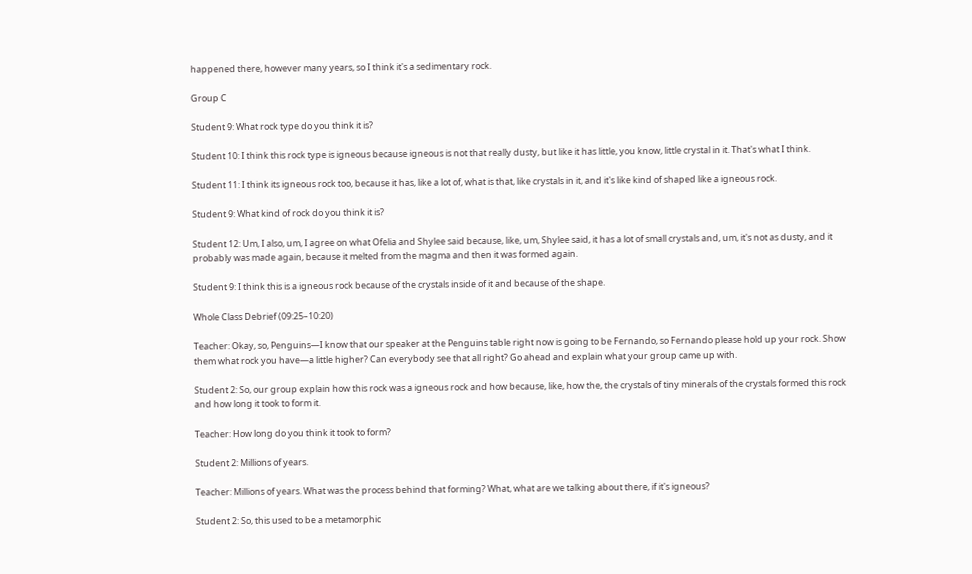happened there, however many years, so I think it's a sedimentary rock.

Group C

Student 9: What rock type do you think it is?

Student 10: I think this rock type is igneous because igneous is not that really dusty, but like it has little, you know, little crystal in it. That's what I think.

Student 11: I think its igneous rock too, because it has, like a lot of, what is that, like crystals in it, and it's like kind of shaped like a igneous rock.

Student 9: What kind of rock do you think it is?

Student 12: Um, I also, um, I agree on what Ofelia and Shylee said because, like, um, Shylee said, it has a lot of small crystals and, um, it's not as dusty, and it probably was made again, because it melted from the magma and then it was formed again.

Student 9: I think this is a igneous rock because of the crystals inside of it and because of the shape.

Whole Class Debrief (09:25–10:20)

Teacher: Okay, so, Penguins—I know that our speaker at the Penguins table right now is going to be Fernando, so Fernando please hold up your rock. Show them what rock you have—a little higher? Can everybody see that all right? Go ahead and explain what your group came up with.

Student 2: So, our group explain how this rock was a igneous rock and how because, like, how the, the crystals of tiny minerals of the crystals formed this rock and how long it took to form it.

Teacher: How long do you think it took to form?

Student 2: Millions of years.

Teacher: Millions of years. What was the process behind that forming? What, what are we talking about there, if it's igneous?

Student 2: So, this used to be a metamorphic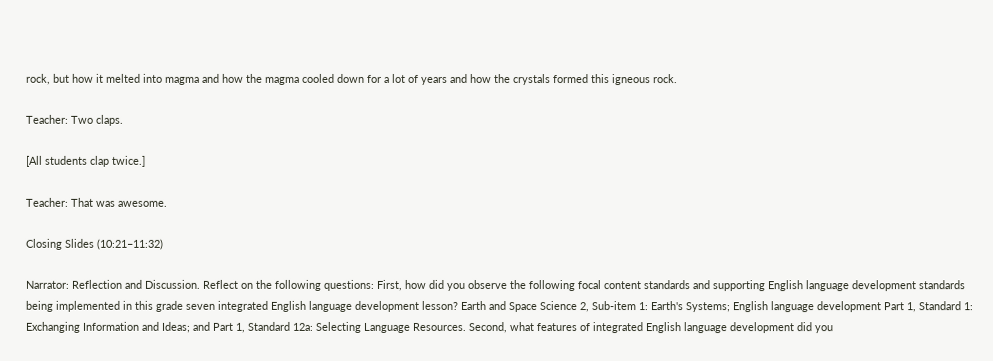rock, but how it melted into magma and how the magma cooled down for a lot of years and how the crystals formed this igneous rock.

Teacher: Two claps.

[All students clap twice.]

Teacher: That was awesome.

Closing Slides (10:21–11:32)

Narrator: Reflection and Discussion. Reflect on the following questions: First, how did you observe the following focal content standards and supporting English language development standards being implemented in this grade seven integrated English language development lesson? Earth and Space Science 2, Sub-item 1: Earth's Systems; English language development Part 1, Standard 1: Exchanging Information and Ideas; and Part 1, Standard 12a: Selecting Language Resources. Second, what features of integrated English language development did you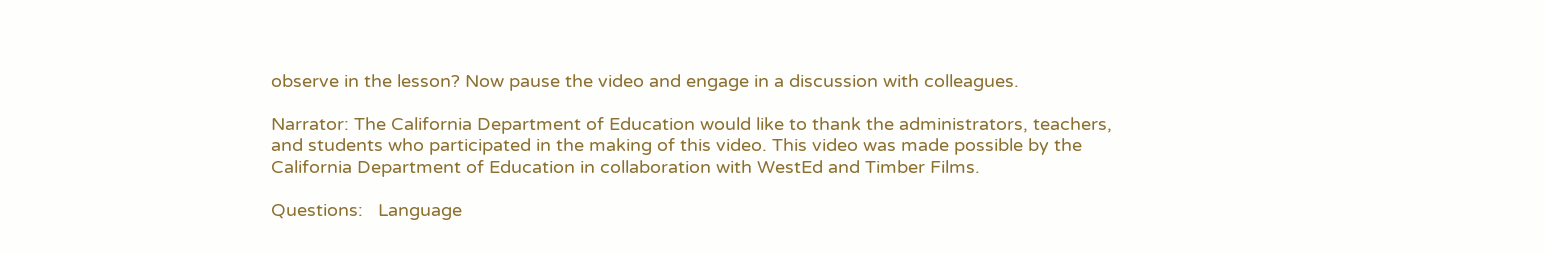observe in the lesson? Now pause the video and engage in a discussion with colleagues.

Narrator: The California Department of Education would like to thank the administrators, teachers, and students who participated in the making of this video. This video was made possible by the California Department of Education in collaboration with WestEd and Timber Films.

Questions:   Language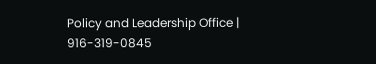Policy and Leadership Office | 916-319-0845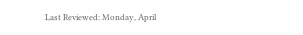Last Reviewed: Monday, April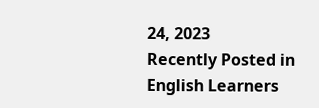24, 2023
Recently Posted in English Learners